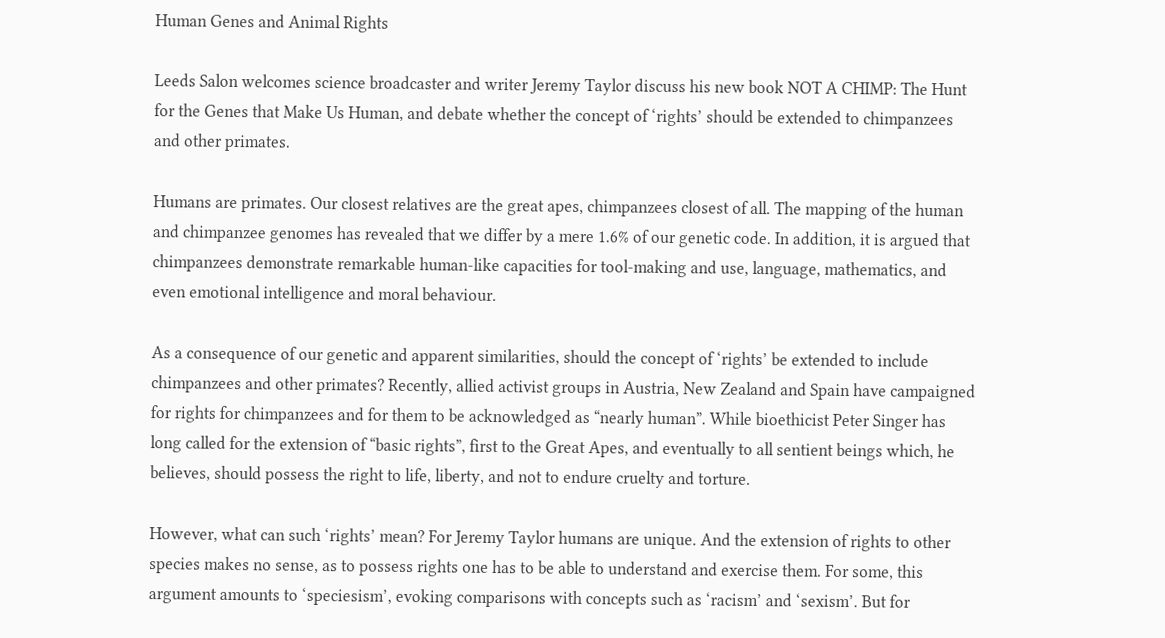Human Genes and Animal Rights

Leeds Salon welcomes science broadcaster and writer Jeremy Taylor discuss his new book NOT A CHIMP: The Hunt for the Genes that Make Us Human, and debate whether the concept of ‘rights’ should be extended to chimpanzees and other primates.

Humans are primates. Our closest relatives are the great apes, chimpanzees closest of all. The mapping of the human and chimpanzee genomes has revealed that we differ by a mere 1.6% of our genetic code. In addition, it is argued that chimpanzees demonstrate remarkable human-like capacities for tool-making and use, language, mathematics, and even emotional intelligence and moral behaviour.

As a consequence of our genetic and apparent similarities, should the concept of ‘rights’ be extended to include chimpanzees and other primates? Recently, allied activist groups in Austria, New Zealand and Spain have campaigned for rights for chimpanzees and for them to be acknowledged as “nearly human”. While bioethicist Peter Singer has long called for the extension of “basic rights”, first to the Great Apes, and eventually to all sentient beings which, he believes, should possess the right to life, liberty, and not to endure cruelty and torture.

However, what can such ‘rights’ mean? For Jeremy Taylor humans are unique. And the extension of rights to other species makes no sense, as to possess rights one has to be able to understand and exercise them. For some, this argument amounts to ‘speciesism’, evoking comparisons with concepts such as ‘racism’ and ‘sexism’. But for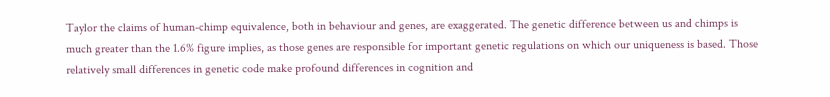Taylor the claims of human-chimp equivalence, both in behaviour and genes, are exaggerated. The genetic difference between us and chimps is much greater than the 1.6% figure implies, as those genes are responsible for important genetic regulations on which our uniqueness is based. Those relatively small differences in genetic code make profound differences in cognition and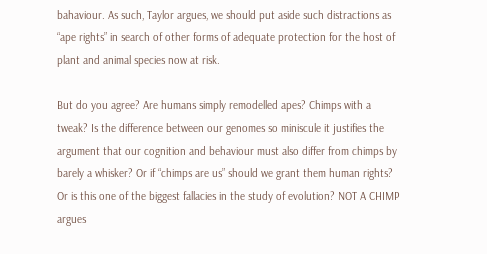bahaviour. As such, Taylor argues, we should put aside such distractions as “ape rights” in search of other forms of adequate protection for the host of plant and animal species now at risk.

But do you agree? Are humans simply remodelled apes? Chimps with a tweak? Is the difference between our genomes so miniscule it justifies the argument that our cognition and behaviour must also differ from chimps by barely a whisker? Or if “chimps are us” should we grant them human rights? Or is this one of the biggest fallacies in the study of evolution? NOT A CHIMP argues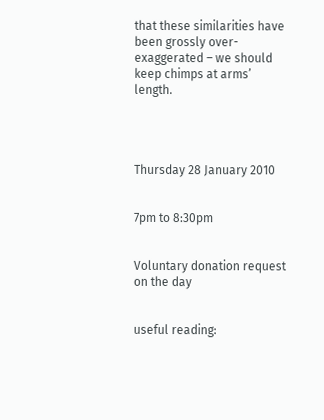that these similarities have been grossly over-exaggerated – we should keep chimps at arms’ length.




Thursday 28 January 2010


7pm to 8:30pm


Voluntary donation request on the day


useful reading: